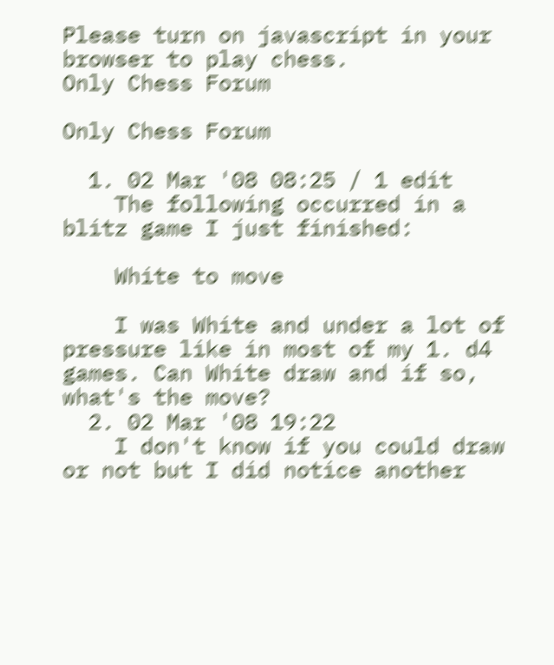Please turn on javascript in your browser to play chess.
Only Chess Forum

Only Chess Forum

  1. 02 Mar '08 08:25 / 1 edit
    The following occurred in a blitz game I just finished:

    White to move

    I was White and under a lot of pressure like in most of my 1. d4 games. Can White draw and if so, what's the move?
  2. 02 Mar '08 19:22
    I don't know if you could draw or not but I did notice another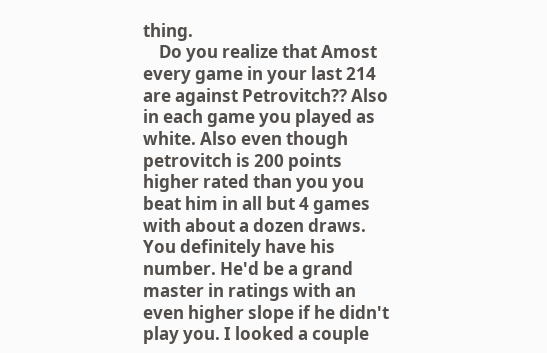thing.
    Do you realize that Amost every game in your last 214 are against Petrovitch?? Also in each game you played as white. Also even though petrovitch is 200 points higher rated than you you beat him in all but 4 games with about a dozen draws. You definitely have his number. He'd be a grand master in ratings with an even higher slope if he didn't play you. I looked a couple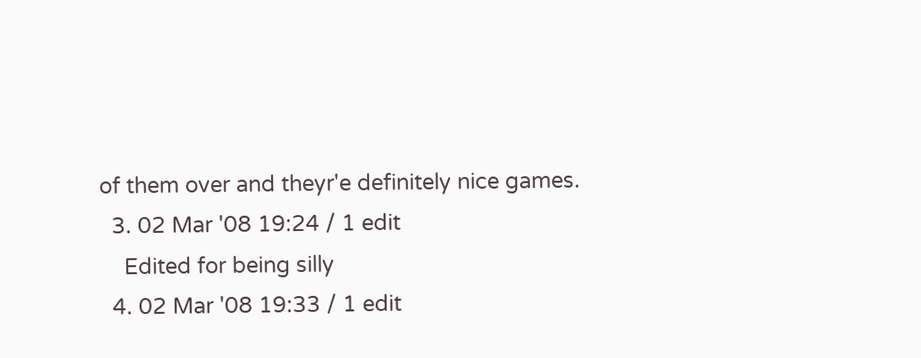of them over and theyr'e definitely nice games.
  3. 02 Mar '08 19:24 / 1 edit
    Edited for being silly
  4. 02 Mar '08 19:33 / 1 edit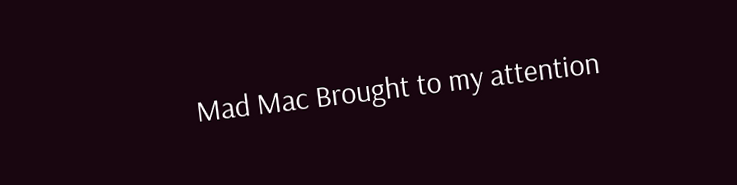Mad Mac Brought to my attention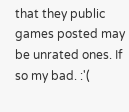that they public games posted may be unrated ones. If so my bad. :'(